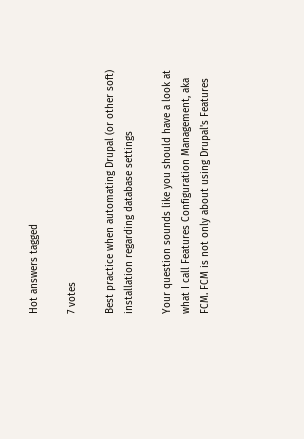Hot answers tagged

7 votes

Best practice when automating Drupal (or other soft) installation regarding database settings

Your question sounds like you should have a look at what I call Features Configuration Management, aka FCM. FCM is not only about using Drupal's Features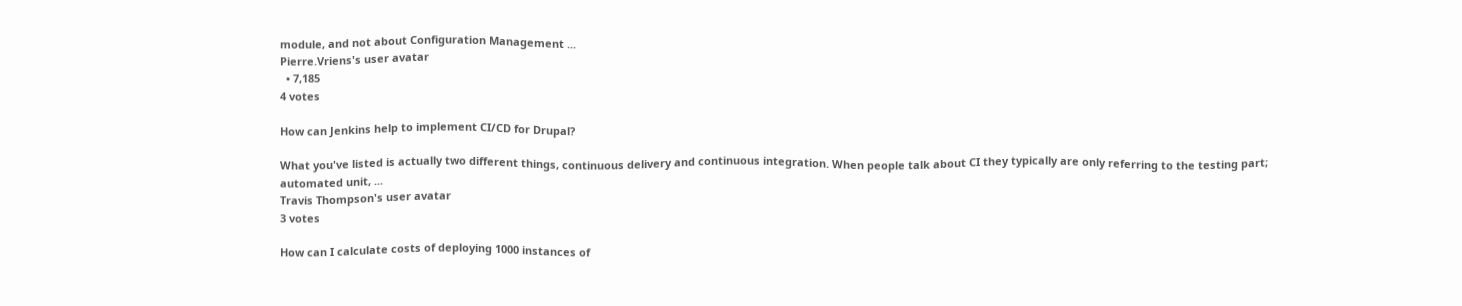module, and not about Configuration Management ...
Pierre.Vriens's user avatar
  • 7,185
4 votes

How can Jenkins help to implement CI/CD for Drupal?

What you've listed is actually two different things, continuous delivery and continuous integration. When people talk about CI they typically are only referring to the testing part; automated unit, ...
Travis Thompson's user avatar
3 votes

How can I calculate costs of deploying 1000 instances of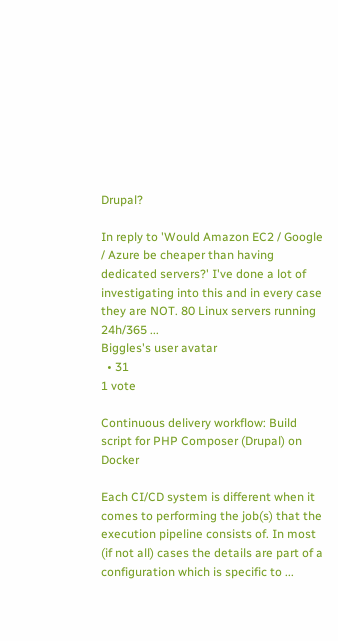Drupal?

In reply to 'Would Amazon EC2 / Google / Azure be cheaper than having dedicated servers?' I've done a lot of investigating into this and in every case they are NOT. 80 Linux servers running 24h/365 ...
Biggles's user avatar
  • 31
1 vote

Continuous delivery workflow: Build script for PHP Composer (Drupal) on Docker

Each CI/CD system is different when it comes to performing the job(s) that the execution pipeline consists of. In most (if not all) cases the details are part of a configuration which is specific to ...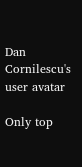Dan Cornilescu's user avatar

Only top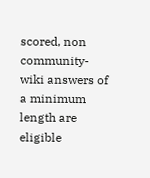scored, non community-wiki answers of a minimum length are eligible